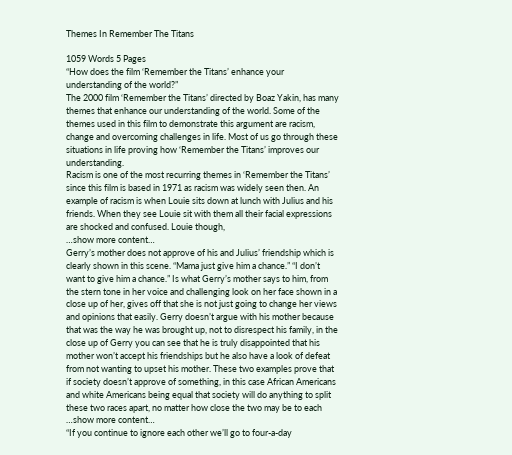Themes In Remember The Titans

1059 Words 5 Pages
“How does the film ‘Remember the Titans’ enhance your understanding of the world?”
The 2000 film ‘Remember the Titans’ directed by Boaz Yakin, has many themes that enhance our understanding of the world. Some of the themes used in this film to demonstrate this argument are racism, change and overcoming challenges in life. Most of us go through these situations in life proving how ‘Remember the Titans’ improves our understanding.
Racism is one of the most recurring themes in ‘Remember the Titans’ since this film is based in 1971 as racism was widely seen then. An example of racism is when Louie sits down at lunch with Julius and his friends. When they see Louie sit with them all their facial expressions are shocked and confused. Louie though,
…show more content…
Gerry’s mother does not approve of his and Julius’ friendship which is clearly shown in this scene. “Mama just give him a chance.” “I don’t want to give him a chance.” Is what Gerry’s mother says to him, from the stern tone in her voice and challenging look on her face shown in a close up of her, gives off that she is not just going to change her views and opinions that easily. Gerry doesn’t argue with his mother because that was the way he was brought up, not to disrespect his family, in the close up of Gerry you can see that he is truly disappointed that his mother won’t accept his friendships but he also have a look of defeat from not wanting to upset his mother. These two examples prove that if society doesn’t approve of something, in this case African Americans and white Americans being equal that society will do anything to split these two races apart, no matter how close the two may be to each …show more content…
“If you continue to ignore each other we’ll go to four-a-day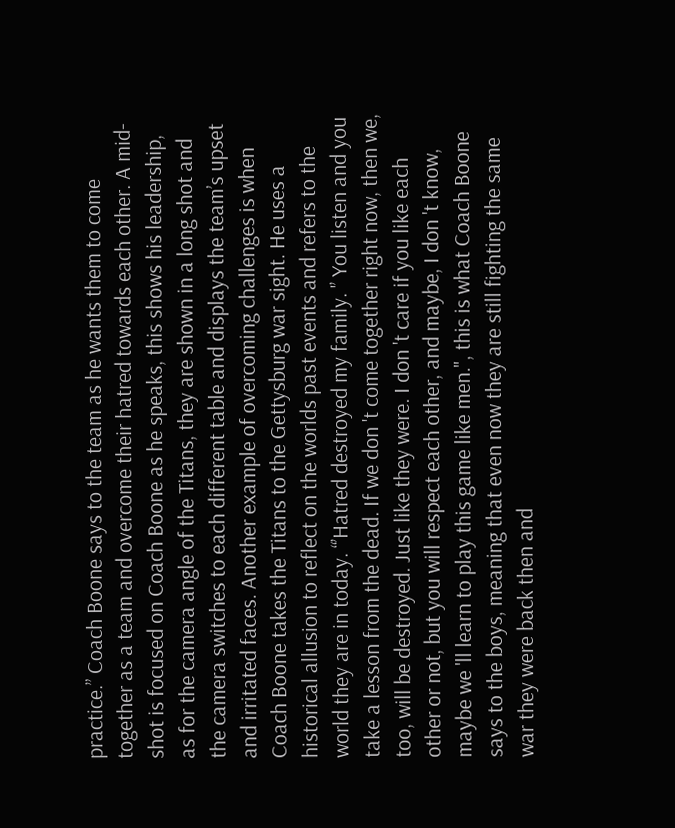practice.” Coach Boone says to the team as he wants them to come together as a team and overcome their hatred towards each other. A mid-shot is focused on Coach Boone as he speaks, this shows his leadership, as for the camera angle of the Titans, they are shown in a long shot and the camera switches to each different table and displays the team’s upset and irritated faces. Another example of overcoming challenges is when Coach Boone takes the Titans to the Gettysburg war sight. He uses a historical allusion to reflect on the worlds past events and refers to the world they are in today. “’Hatred destroyed my family. '’ You listen and you take a lesson from the dead. If we don 't come together right now, then we, too, will be destroyed. Just like they were. I don 't care if you like each other or not, but you will respect each other, and maybe, I don 't know, maybe we 'll learn to play this game like men.", this is what Coach Boone says to the boys, meaning that even now they are still fighting the same war they were back then and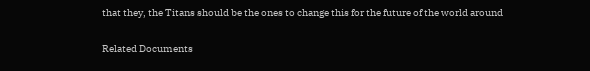that they, the Titans should be the ones to change this for the future of the world around

Related Documents